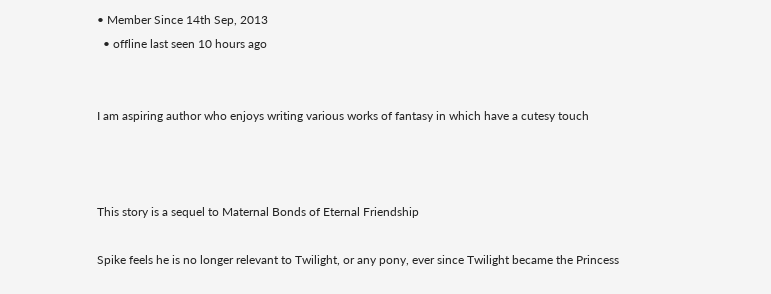• Member Since 14th Sep, 2013
  • offline last seen 10 hours ago


I am aspiring author who enjoys writing various works of fantasy in which have a cutesy touch



This story is a sequel to Maternal Bonds of Eternal Friendship

Spike feels he is no longer relevant to Twilight, or any pony, ever since Twilight became the Princess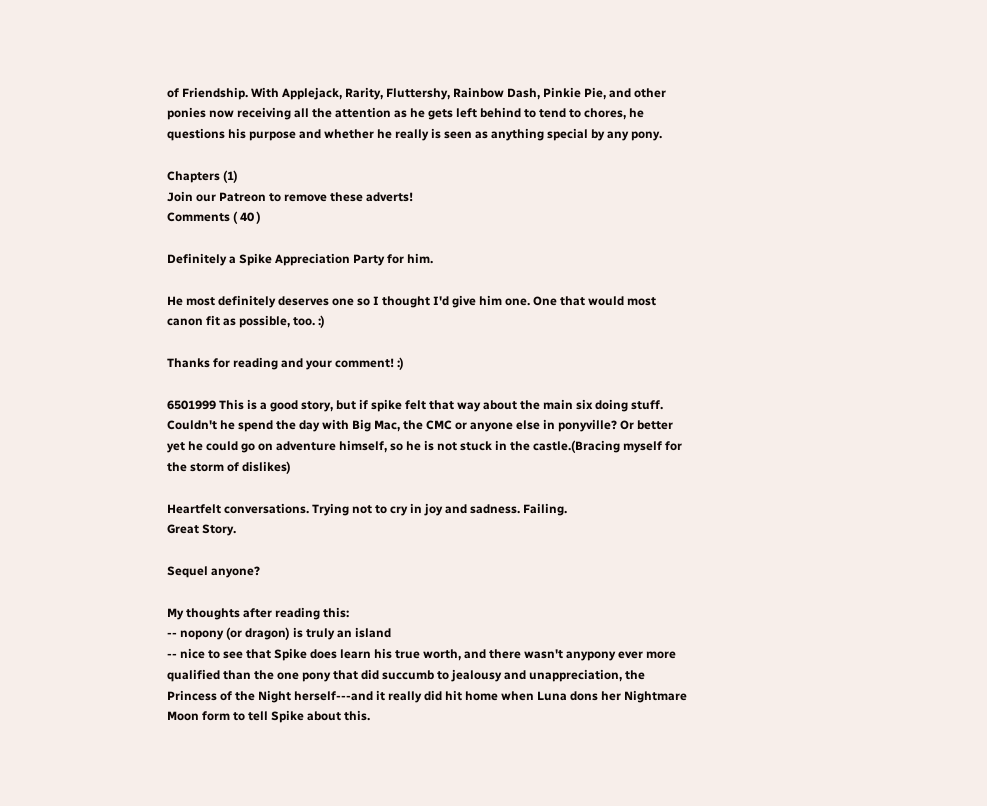of Friendship. With Applejack, Rarity, Fluttershy, Rainbow Dash, Pinkie Pie, and other ponies now receiving all the attention as he gets left behind to tend to chores, he questions his purpose and whether he really is seen as anything special by any pony.

Chapters (1)
Join our Patreon to remove these adverts!
Comments ( 40 )

Definitely a Spike Appreciation Party for him.

He most definitely deserves one so I thought I'd give him one. One that would most canon fit as possible, too. :)

Thanks for reading and your comment! :)

6501999 This is a good story, but if spike felt that way about the main six doing stuff. Couldn't he spend the day with Big Mac, the CMC or anyone else in ponyville? Or better yet he could go on adventure himself, so he is not stuck in the castle.(Bracing myself for the storm of dislikes)

Heartfelt conversations. Trying not to cry in joy and sadness. Failing.
Great Story.

Sequel anyone?

My thoughts after reading this:
-- nopony (or dragon) is truly an island
-- nice to see that Spike does learn his true worth, and there wasn't anypony ever more qualified than the one pony that did succumb to jealousy and unappreciation, the Princess of the Night herself---and it really did hit home when Luna dons her Nightmare Moon form to tell Spike about this.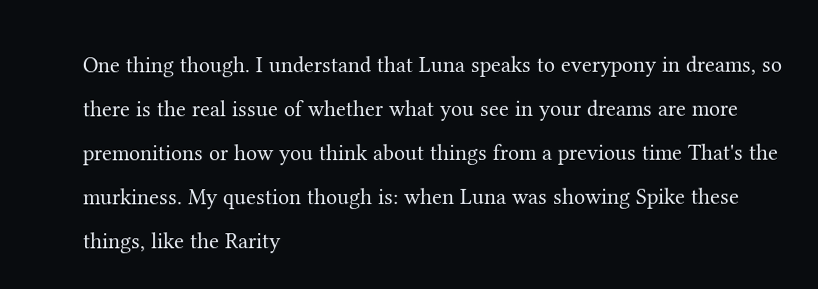One thing though. I understand that Luna speaks to everypony in dreams, so there is the real issue of whether what you see in your dreams are more premonitions or how you think about things from a previous time That's the murkiness. My question though is: when Luna was showing Spike these things, like the Rarity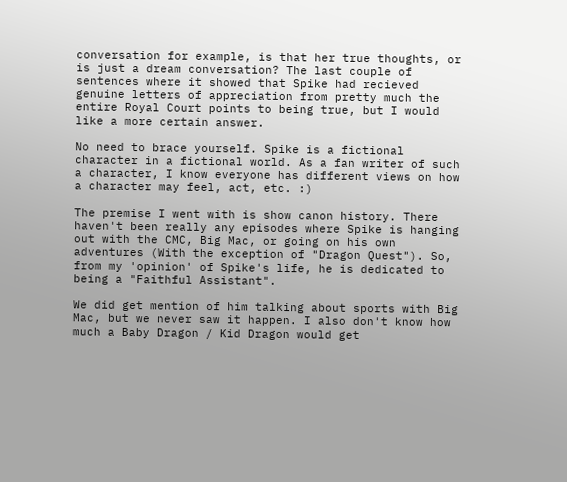conversation for example, is that her true thoughts, or is just a dream conversation? The last couple of sentences where it showed that Spike had recieved genuine letters of appreciation from pretty much the entire Royal Court points to being true, but I would like a more certain answer.

No need to brace yourself. Spike is a fictional character in a fictional world. As a fan writer of such a character, I know everyone has different views on how a character may feel, act, etc. :)

The premise I went with is show canon history. There haven't been really any episodes where Spike is hanging out with the CMC, Big Mac, or going on his own adventures (With the exception of "Dragon Quest"). So, from my 'opinion' of Spike's life, he is dedicated to being a "Faithful Assistant".

We did get mention of him talking about sports with Big Mac, but we never saw it happen. I also don't know how much a Baby Dragon / Kid Dragon would get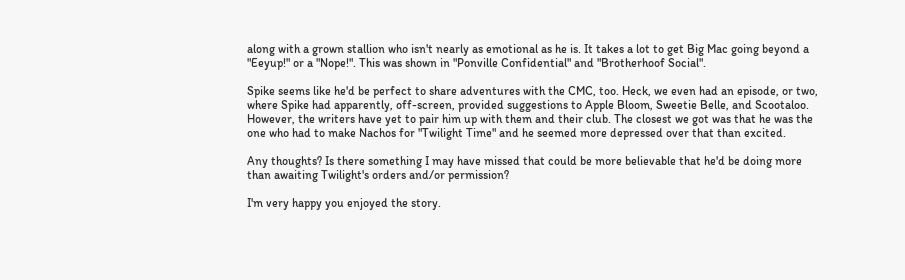along with a grown stallion who isn't nearly as emotional as he is. It takes a lot to get Big Mac going beyond a "Eeyup!" or a "Nope!". This was shown in "Ponville Confidential" and "Brotherhoof Social".

Spike seems like he'd be perfect to share adventures with the CMC, too. Heck, we even had an episode, or two, where Spike had apparently, off-screen, provided suggestions to Apple Bloom, Sweetie Belle, and Scootaloo. However, the writers have yet to pair him up with them and their club. The closest we got was that he was the one who had to make Nachos for "Twilight Time" and he seemed more depressed over that than excited.

Any thoughts? Is there something I may have missed that could be more believable that he'd be doing more than awaiting Twilight's orders and/or permission?

I'm very happy you enjoyed the story.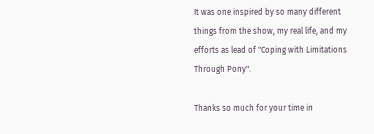It was one inspired by so many different things from the show, my real life, and my efforts as lead of "Coping with Limitations Through Pony".

Thanks so much for your time in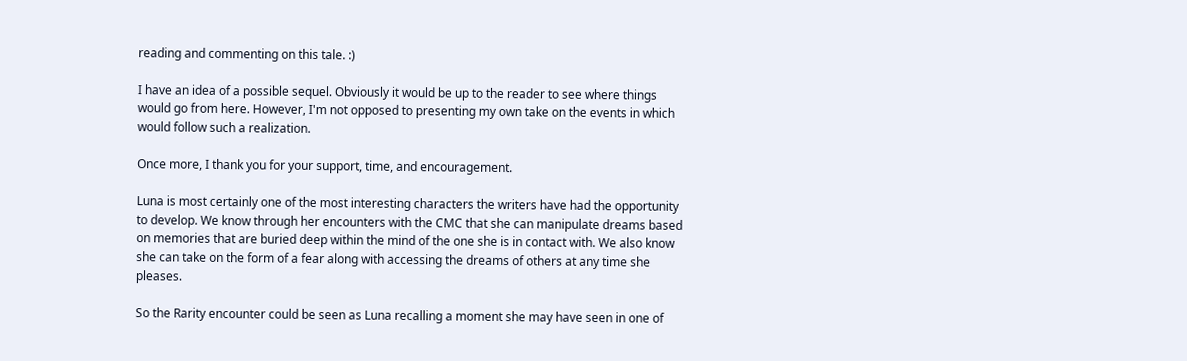reading and commenting on this tale. :)

I have an idea of a possible sequel. Obviously it would be up to the reader to see where things would go from here. However, I'm not opposed to presenting my own take on the events in which would follow such a realization.

Once more, I thank you for your support, time, and encouragement.

Luna is most certainly one of the most interesting characters the writers have had the opportunity to develop. We know through her encounters with the CMC that she can manipulate dreams based on memories that are buried deep within the mind of the one she is in contact with. We also know she can take on the form of a fear along with accessing the dreams of others at any time she pleases.

So the Rarity encounter could be seen as Luna recalling a moment she may have seen in one of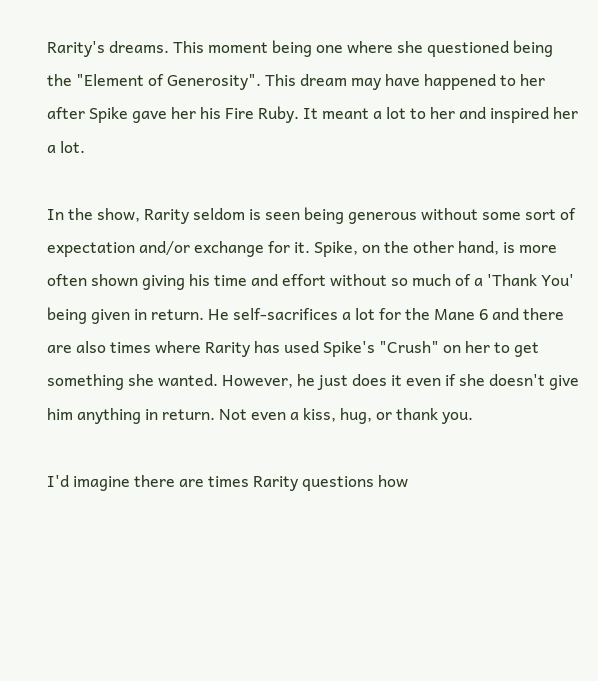Rarity's dreams. This moment being one where she questioned being the "Element of Generosity". This dream may have happened to her after Spike gave her his Fire Ruby. It meant a lot to her and inspired her a lot.

In the show, Rarity seldom is seen being generous without some sort of expectation and/or exchange for it. Spike, on the other hand, is more often shown giving his time and effort without so much of a 'Thank You' being given in return. He self-sacrifices a lot for the Mane 6 and there are also times where Rarity has used Spike's "Crush" on her to get something she wanted. However, he just does it even if she doesn't give him anything in return. Not even a kiss, hug, or thank you.

I'd imagine there are times Rarity questions how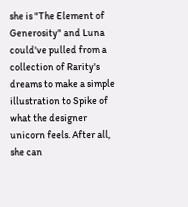she is "The Element of Generosity" and Luna could've pulled from a collection of Rarity's dreams to make a simple illustration to Spike of what the designer unicorn feels. After all, she can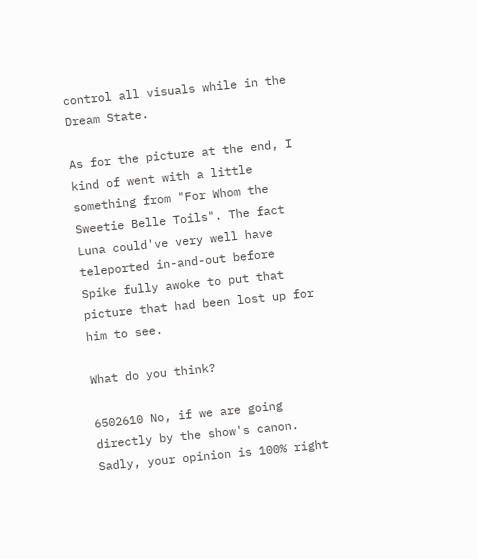control all visuals while in the Dream State.

As for the picture at the end, I kind of went with a little something from "For Whom the Sweetie Belle Toils". The fact Luna could've very well have teleported in-and-out before Spike fully awoke to put that picture that had been lost up for him to see.

What do you think?

6502610 No, if we are going directly by the show's canon. Sadly, your opinion is 100% right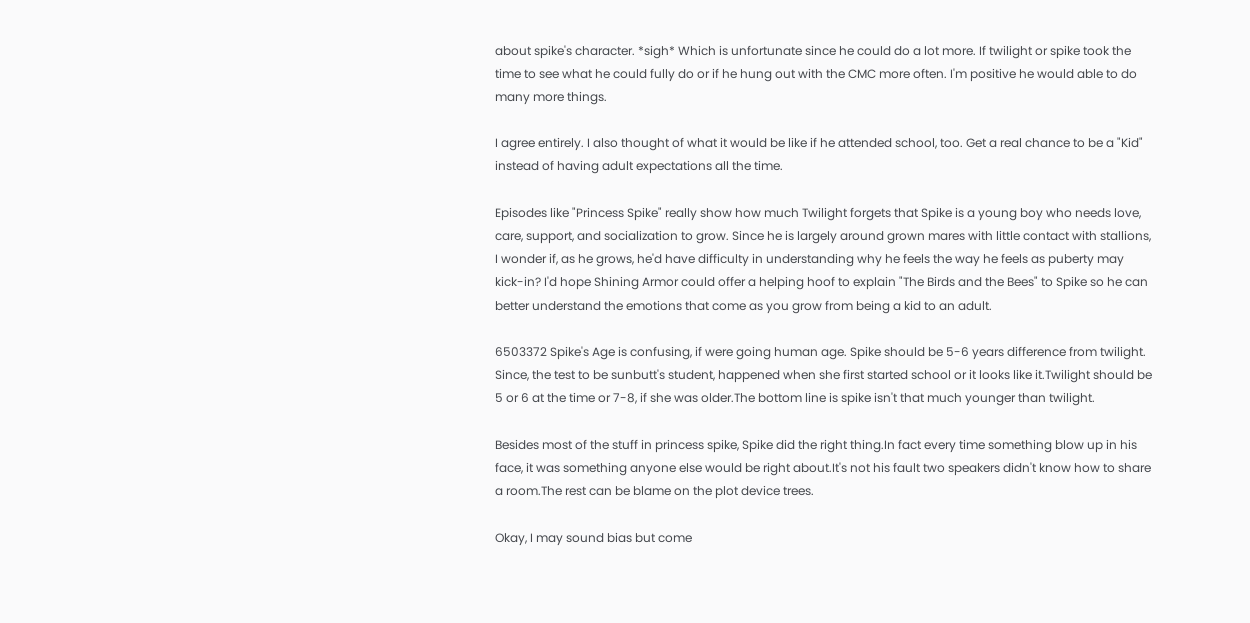about spike's character. *sigh* Which is unfortunate since he could do a lot more. If twilight or spike took the time to see what he could fully do or if he hung out with the CMC more often. I'm positive he would able to do many more things.

I agree entirely. I also thought of what it would be like if he attended school, too. Get a real chance to be a "Kid" instead of having adult expectations all the time.

Episodes like "Princess Spike" really show how much Twilight forgets that Spike is a young boy who needs love, care, support, and socialization to grow. Since he is largely around grown mares with little contact with stallions, I wonder if, as he grows, he'd have difficulty in understanding why he feels the way he feels as puberty may kick-in? I'd hope Shining Armor could offer a helping hoof to explain "The Birds and the Bees" to Spike so he can better understand the emotions that come as you grow from being a kid to an adult.

6503372 Spike's Age is confusing, if were going human age. Spike should be 5-6 years difference from twilight. Since, the test to be sunbutt's student, happened when she first started school or it looks like it.Twilight should be 5 or 6 at the time or 7-8, if she was older.The bottom line is spike isn't that much younger than twilight.

Besides most of the stuff in princess spike, Spike did the right thing.In fact every time something blow up in his face, it was something anyone else would be right about.It's not his fault two speakers didn't know how to share a room.The rest can be blame on the plot device trees.

Okay, I may sound bias but come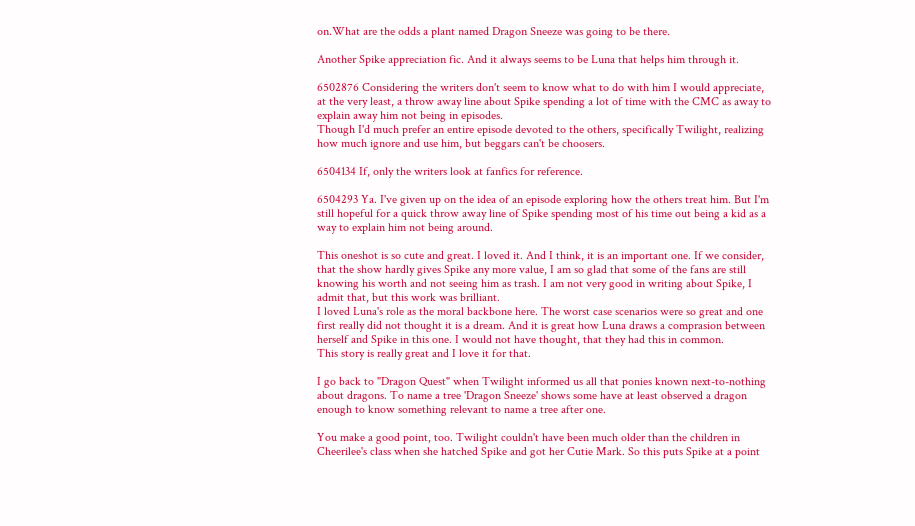on.What are the odds a plant named Dragon Sneeze was going to be there.

Another Spike appreciation fic. And it always seems to be Luna that helps him through it.

6502876 Considering the writers don't seem to know what to do with him I would appreciate, at the very least, a throw away line about Spike spending a lot of time with the CMC as away to explain away him not being in episodes.
Though I'd much prefer an entire episode devoted to the others, specifically Twilight, realizing how much ignore and use him, but beggars can't be choosers.

6504134 If, only the writers look at fanfics for reference.

6504293 Ya. I've given up on the idea of an episode exploring how the others treat him. But I'm still hopeful for a quick throw away line of Spike spending most of his time out being a kid as a way to explain him not being around.

This oneshot is so cute and great. I loved it. And I think, it is an important one. If we consider, that the show hardly gives Spike any more value, I am so glad that some of the fans are still knowing his worth and not seeing him as trash. I am not very good in writing about Spike, I admit that, but this work was brilliant.
I loved Luna's role as the moral backbone here. The worst case scenarios were so great and one first really did not thought it is a dream. And it is great how Luna draws a comprasion between herself and Spike in this one. I would not have thought, that they had this in common.
This story is really great and I love it for that.

I go back to "Dragon Quest" when Twilight informed us all that ponies known next-to-nothing about dragons. To name a tree 'Dragon Sneeze' shows some have at least observed a dragon enough to know something relevant to name a tree after one.

You make a good point, too. Twilight couldn't have been much older than the children in Cheerilee's class when she hatched Spike and got her Cutie Mark. So this puts Spike at a point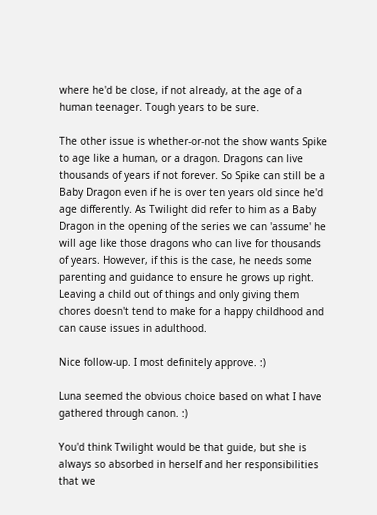where he'd be close, if not already, at the age of a human teenager. Tough years to be sure.

The other issue is whether-or-not the show wants Spike to age like a human, or a dragon. Dragons can live thousands of years if not forever. So Spike can still be a Baby Dragon even if he is over ten years old since he'd age differently. As Twilight did refer to him as a Baby Dragon in the opening of the series we can 'assume' he will age like those dragons who can live for thousands of years. However, if this is the case, he needs some parenting and guidance to ensure he grows up right. Leaving a child out of things and only giving them chores doesn't tend to make for a happy childhood and can cause issues in adulthood.

Nice follow-up. I most definitely approve. :)

Luna seemed the obvious choice based on what I have gathered through canon. :)

You'd think Twilight would be that guide, but she is always so absorbed in herself and her responsibilities that we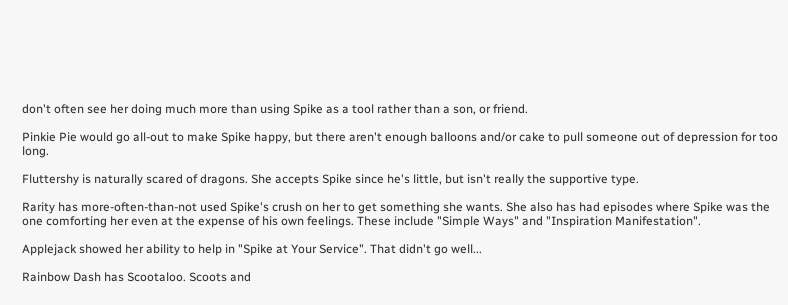don't often see her doing much more than using Spike as a tool rather than a son, or friend.

Pinkie Pie would go all-out to make Spike happy, but there aren't enough balloons and/or cake to pull someone out of depression for too long.

Fluttershy is naturally scared of dragons. She accepts Spike since he's little, but isn't really the supportive type.

Rarity has more-often-than-not used Spike's crush on her to get something she wants. She also has had episodes where Spike was the one comforting her even at the expense of his own feelings. These include "Simple Ways" and "Inspiration Manifestation".

Applejack showed her ability to help in "Spike at Your Service". That didn't go well...

Rainbow Dash has Scootaloo. Scoots and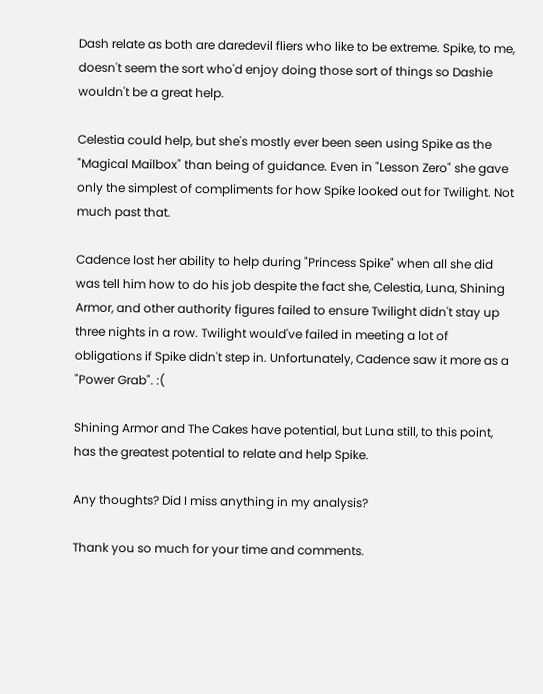Dash relate as both are daredevil fliers who like to be extreme. Spike, to me, doesn't seem the sort who'd enjoy doing those sort of things so Dashie wouldn't be a great help.

Celestia could help, but she's mostly ever been seen using Spike as the "Magical Mailbox" than being of guidance. Even in "Lesson Zero" she gave only the simplest of compliments for how Spike looked out for Twilight. Not much past that.

Cadence lost her ability to help during "Princess Spike" when all she did was tell him how to do his job despite the fact she, Celestia, Luna, Shining Armor, and other authority figures failed to ensure Twilight didn't stay up three nights in a row. Twilight would've failed in meeting a lot of obligations if Spike didn't step in. Unfortunately, Cadence saw it more as a "Power Grab". :(

Shining Armor and The Cakes have potential, but Luna still, to this point, has the greatest potential to relate and help Spike.

Any thoughts? Did I miss anything in my analysis?

Thank you so much for your time and comments.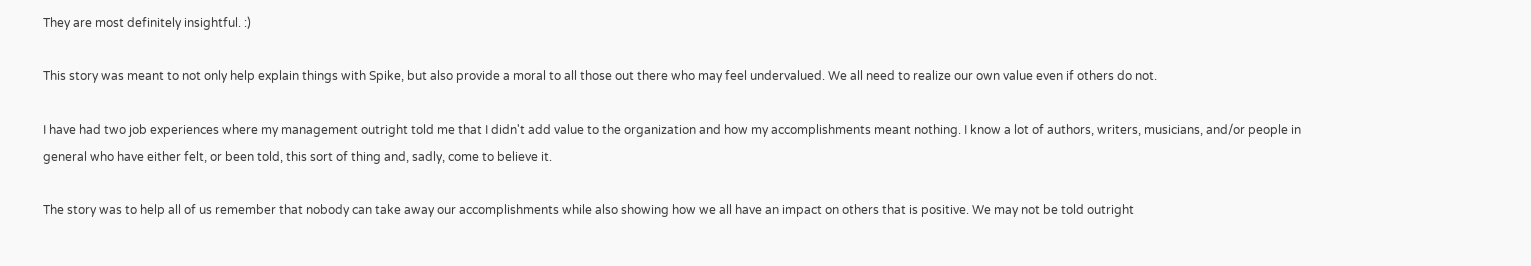They are most definitely insightful. :)

This story was meant to not only help explain things with Spike, but also provide a moral to all those out there who may feel undervalued. We all need to realize our own value even if others do not.

I have had two job experiences where my management outright told me that I didn't add value to the organization and how my accomplishments meant nothing. I know a lot of authors, writers, musicians, and/or people in general who have either felt, or been told, this sort of thing and, sadly, come to believe it.

The story was to help all of us remember that nobody can take away our accomplishments while also showing how we all have an impact on others that is positive. We may not be told outright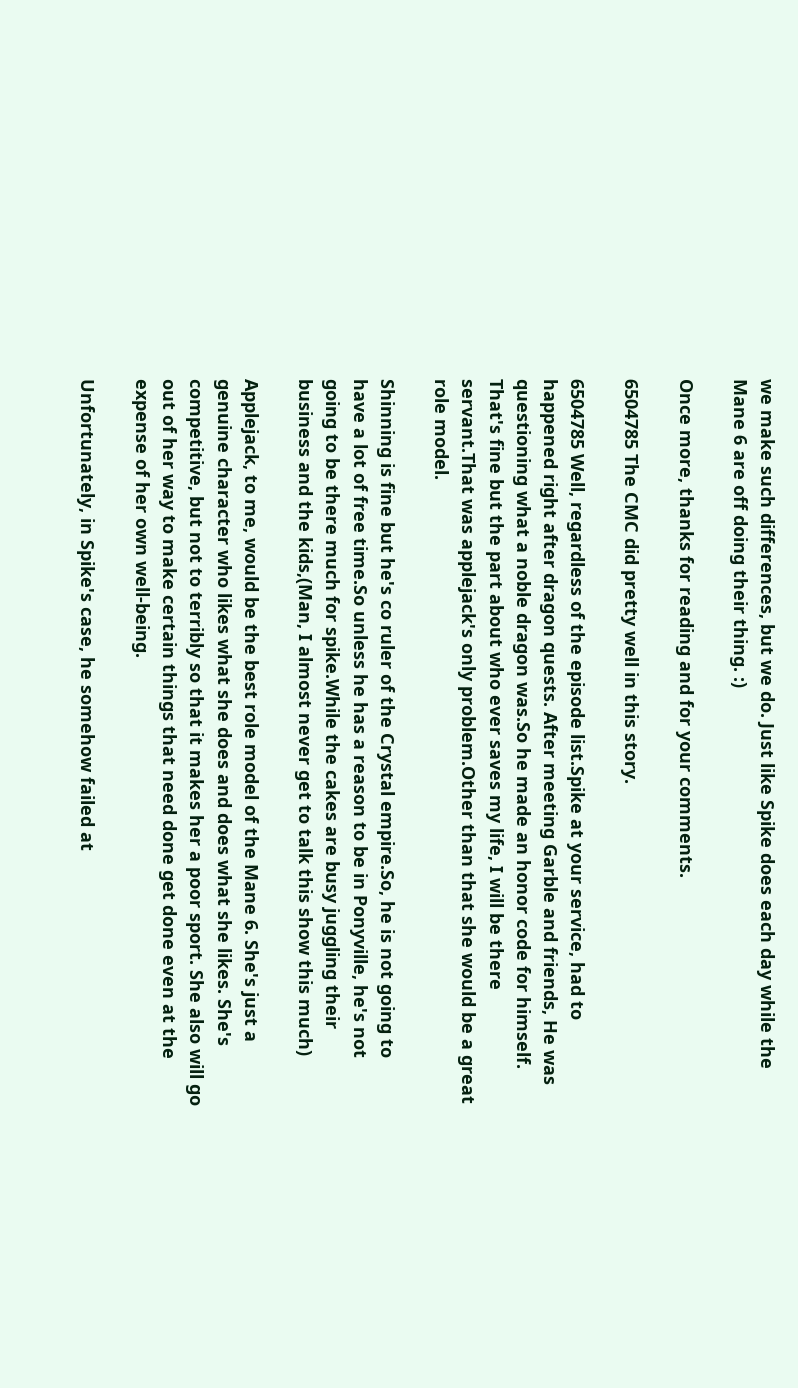we make such differences, but we do. Just like Spike does each day while the Mane 6 are off doing their thing. :)

Once more, thanks for reading and for your comments.

6504785 The CMC did pretty well in this story.

6504785 Well, regardless of the episode list.Spike at your service, had to happened right after dragon quests. After meeting Garble and friends, He was questioning what a noble dragon was.So he made an honor code for himself. That's fine but the part about who ever saves my life, I will be there servant.That was applejack's only problem.Other than that she would be a great role model.

Shinning is fine but he's co ruler of the Crystal empire.So, he is not going to have a lot of free time.So unless he has a reason to be in Ponyville, he's not going to be there much for spike.While the cakes are busy juggling their business and the kids,(Man, I almost never get to talk this show this much)

Applejack, to me, would be the best role model of the Mane 6. She's just a genuine character who likes what she does and does what she likes. She's competitive, but not to terribly so that it makes her a poor sport. She also will go out of her way to make certain things that need done get done even at the expense of her own well-being.

Unfortunately, in Spike's case, he somehow failed at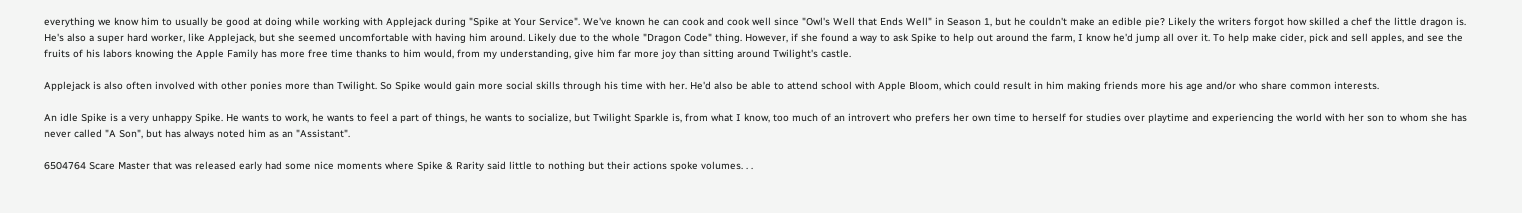everything we know him to usually be good at doing while working with Applejack during "Spike at Your Service". We've known he can cook and cook well since "Owl's Well that Ends Well" in Season 1, but he couldn't make an edible pie? Likely the writers forgot how skilled a chef the little dragon is. He's also a super hard worker, like Applejack, but she seemed uncomfortable with having him around. Likely due to the whole "Dragon Code" thing. However, if she found a way to ask Spike to help out around the farm, I know he'd jump all over it. To help make cider, pick and sell apples, and see the fruits of his labors knowing the Apple Family has more free time thanks to him would, from my understanding, give him far more joy than sitting around Twilight's castle.

Applejack is also often involved with other ponies more than Twilight. So Spike would gain more social skills through his time with her. He'd also be able to attend school with Apple Bloom, which could result in him making friends more his age and/or who share common interests.

An idle Spike is a very unhappy Spike. He wants to work, he wants to feel a part of things, he wants to socialize, but Twilight Sparkle is, from what I know, too much of an introvert who prefers her own time to herself for studies over playtime and experiencing the world with her son to whom she has never called "A Son", but has always noted him as an "Assistant".

6504764 Scare Master that was released early had some nice moments where Spike & Rarity said little to nothing but their actions spoke volumes. . .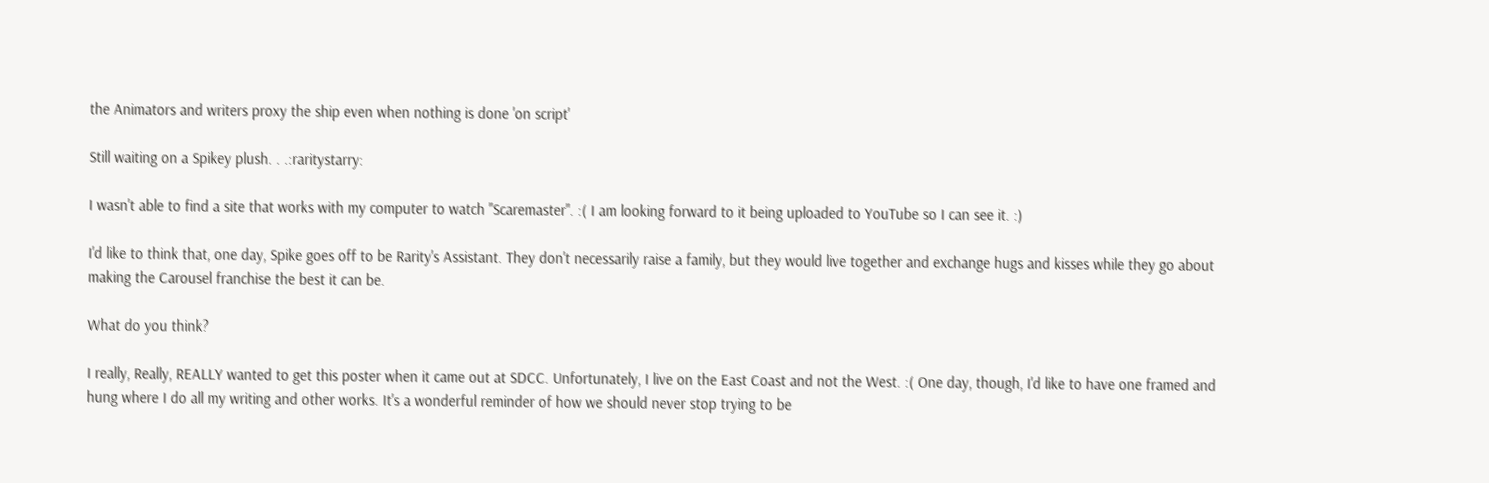the Animators and writers proxy the ship even when nothing is done 'on script'

Still waiting on a Spikey plush. . .:raritystarry:

I wasn't able to find a site that works with my computer to watch "Scaremaster". :( I am looking forward to it being uploaded to YouTube so I can see it. :)

I'd like to think that, one day, Spike goes off to be Rarity's Assistant. They don't necessarily raise a family, but they would live together and exchange hugs and kisses while they go about making the Carousel franchise the best it can be.

What do you think?

I really, Really, REALLY wanted to get this poster when it came out at SDCC. Unfortunately, I live on the East Coast and not the West. :( One day, though, I'd like to have one framed and hung where I do all my writing and other works. It's a wonderful reminder of how we should never stop trying to be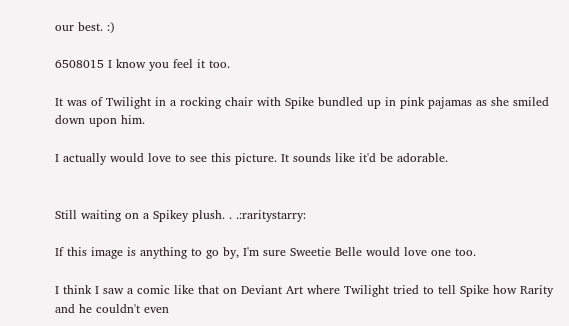our best. :)

6508015 I know you feel it too.

It was of Twilight in a rocking chair with Spike bundled up in pink pajamas as she smiled down upon him.

I actually would love to see this picture. It sounds like it'd be adorable.


Still waiting on a Spikey plush. . .:raritystarry:

If this image is anything to go by, I'm sure Sweetie Belle would love one too.

I think I saw a comic like that on Deviant Art where Twilight tried to tell Spike how Rarity and he couldn't even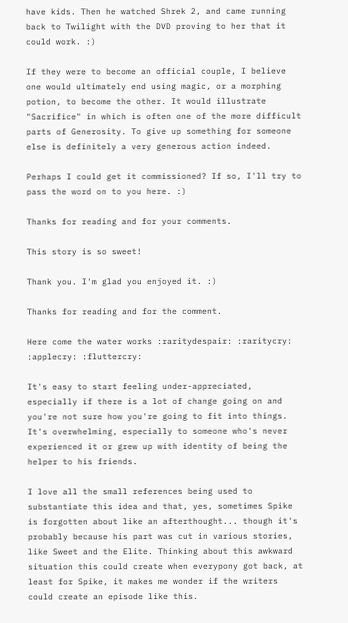have kids. Then he watched Shrek 2, and came running back to Twilight with the DVD proving to her that it could work. :)

If they were to become an official couple, I believe one would ultimately end using magic, or a morphing potion, to become the other. It would illustrate "Sacrifice" in which is often one of the more difficult parts of Generosity. To give up something for someone else is definitely a very generous action indeed.

Perhaps I could get it commissioned? If so, I'll try to pass the word on to you here. :)

Thanks for reading and for your comments.

This story is so sweet!

Thank you. I'm glad you enjoyed it. :)

Thanks for reading and for the comment.

Here come the water works :raritydespair: :raritycry: :applecry: :fluttercry:

It's easy to start feeling under-appreciated, especially if there is a lot of change going on and you're not sure how you're going to fit into things. It's overwhelming, especially to someone who's never experienced it or grew up with identity of being the helper to his friends.

I love all the small references being used to substantiate this idea and that, yes, sometimes Spike is forgotten about like an afterthought... though it's probably because his part was cut in various stories, like Sweet and the Elite. Thinking about this awkward situation this could create when everypony got back, at least for Spike, it makes me wonder if the writers could create an episode like this.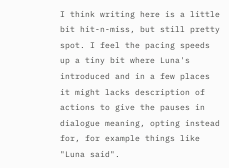I think writing here is a little bit hit-n-miss, but still pretty spot. I feel the pacing speeds up a tiny bit where Luna's introduced and in a few places it might lacks description of actions to give the pauses in dialogue meaning, opting instead for, for example things like "Luna said".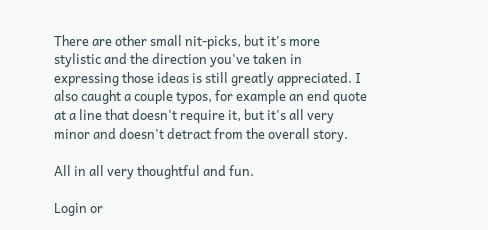There are other small nit-picks, but it's more stylistic and the direction you've taken in expressing those ideas is still greatly appreciated. I also caught a couple typos, for example an end quote at a line that doesn't require it, but it's all very minor and doesn't detract from the overall story.

All in all very thoughtful and fun.

Login or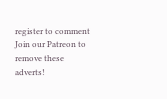register to comment
Join our Patreon to remove these adverts!